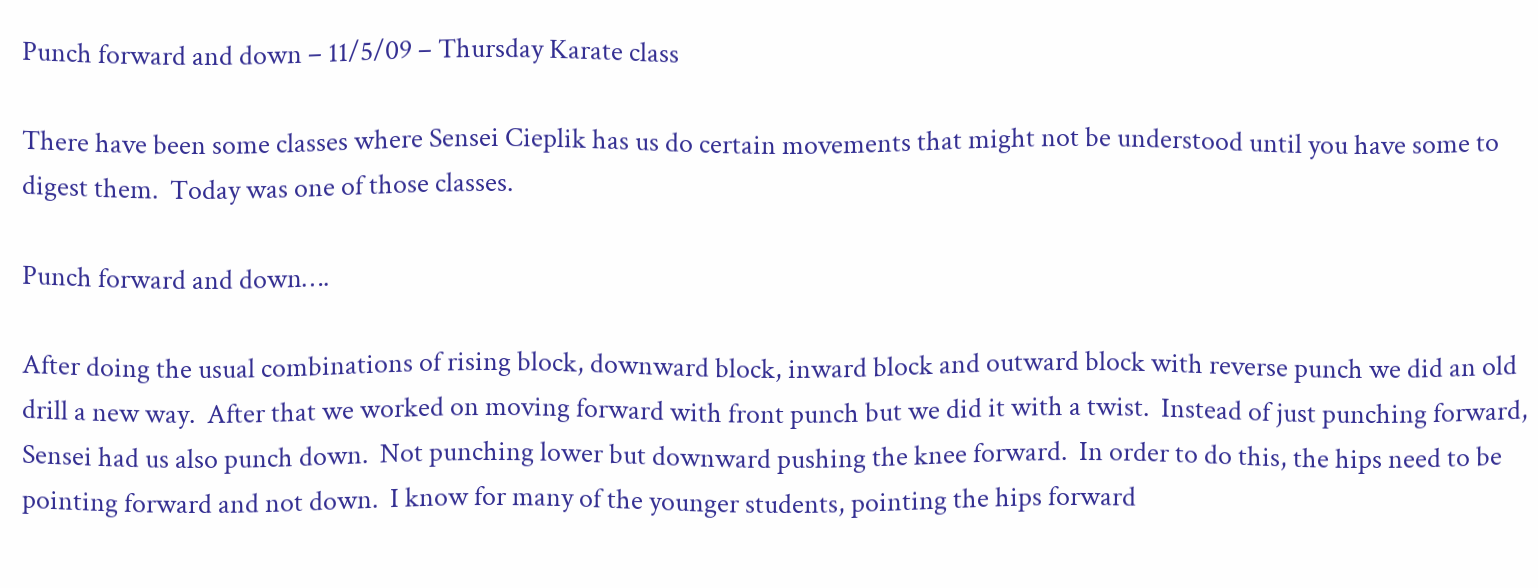Punch forward and down – 11/5/09 – Thursday Karate class

There have been some classes where Sensei Cieplik has us do certain movements that might not be understood until you have some to digest them.  Today was one of those classes.

Punch forward and down….

After doing the usual combinations of rising block, downward block, inward block and outward block with reverse punch we did an old drill a new way.  After that we worked on moving forward with front punch but we did it with a twist.  Instead of just punching forward, Sensei had us also punch down.  Not punching lower but downward pushing the knee forward.  In order to do this, the hips need to be pointing forward and not down.  I know for many of the younger students, pointing the hips forward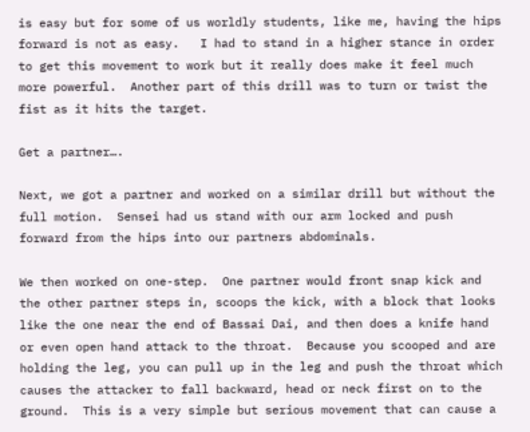is easy but for some of us worldly students, like me, having the hips forward is not as easy.   I had to stand in a higher stance in order to get this movement to work but it really does make it feel much more powerful.  Another part of this drill was to turn or twist the fist as it hits the target.

Get a partner….

Next, we got a partner and worked on a similar drill but without the full motion.  Sensei had us stand with our arm locked and push forward from the hips into our partners abdominals.

We then worked on one-step.  One partner would front snap kick and the other partner steps in, scoops the kick, with a block that looks like the one near the end of Bassai Dai, and then does a knife hand or even open hand attack to the throat.  Because you scooped and are holding the leg, you can pull up in the leg and push the throat which causes the attacker to fall backward, head or neck first on to the ground.  This is a very simple but serious movement that can cause a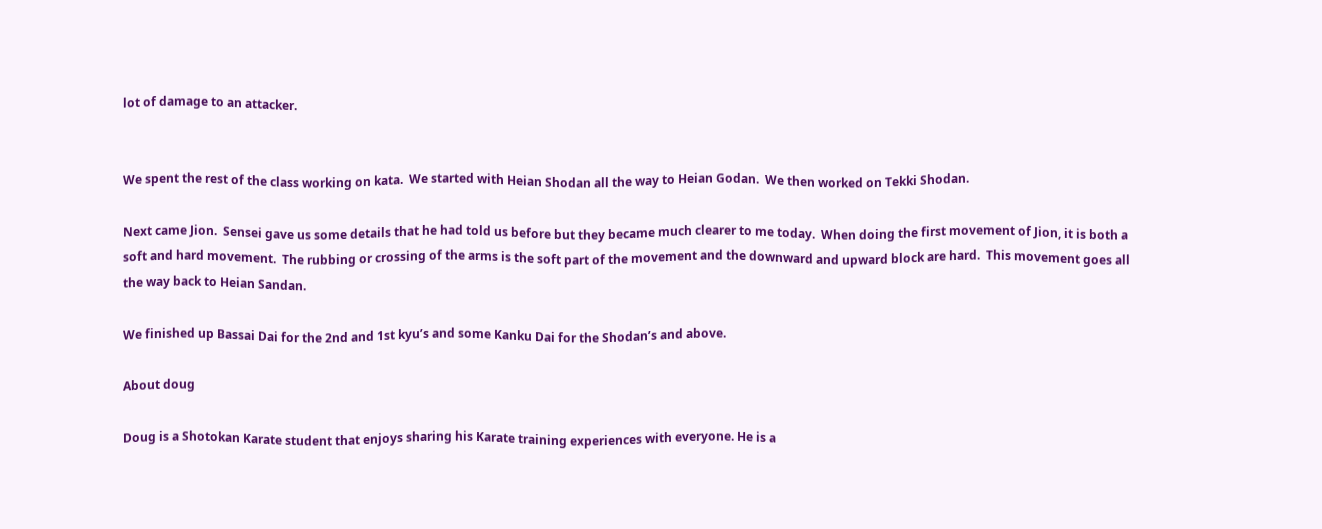lot of damage to an attacker.


We spent the rest of the class working on kata.  We started with Heian Shodan all the way to Heian Godan.  We then worked on Tekki Shodan.

Next came Jion.  Sensei gave us some details that he had told us before but they became much clearer to me today.  When doing the first movement of Jion, it is both a soft and hard movement.  The rubbing or crossing of the arms is the soft part of the movement and the downward and upward block are hard.  This movement goes all the way back to Heian Sandan.

We finished up Bassai Dai for the 2nd and 1st kyu’s and some Kanku Dai for the Shodan’s and above.

About doug

Doug is a Shotokan Karate student that enjoys sharing his Karate training experiences with everyone. He is a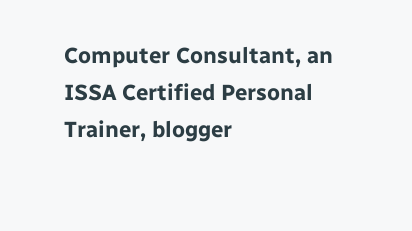Computer Consultant, an ISSA Certified Personal Trainer, blogger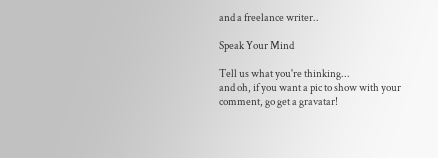and a freelance writer..

Speak Your Mind

Tell us what you're thinking...
and oh, if you want a pic to show with your comment, go get a gravatar!